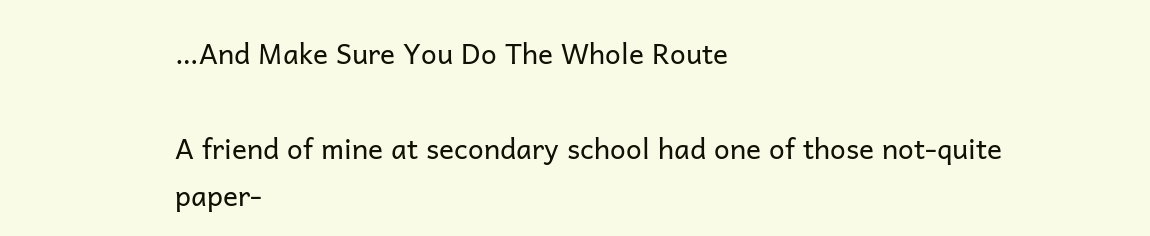…And Make Sure You Do The Whole Route

A friend of mine at secondary school had one of those not-quite paper-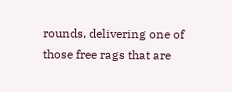rounds, delivering one of those free rags that are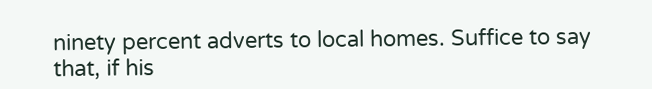ninety percent adverts to local homes. Suffice to say that, if his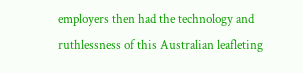employers then had the technology and ruthlessness of this Australian leafleting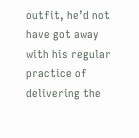outfit, he’d not have got away with his regular practice of delivering the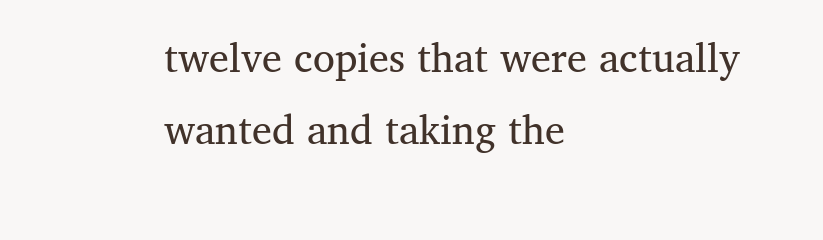twelve copies that were actually wanted and taking the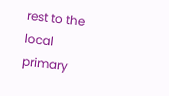rest to the local primary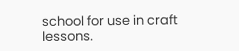school for use in craft lessons.